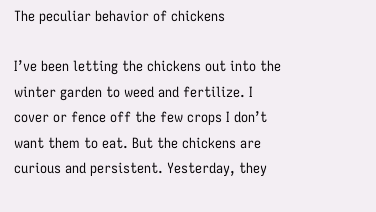The peculiar behavior of chickens

I’ve been letting the chickens out into the winter garden to weed and fertilize. I cover or fence off the few crops I don’t want them to eat. But the chickens are curious and persistent. Yesterday, they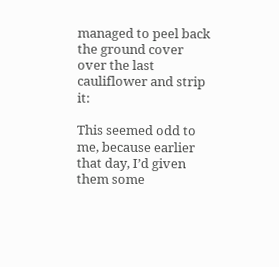managed to peel back the ground cover over the last cauliflower and strip it:

This seemed odd to me, because earlier that day, I’d given them some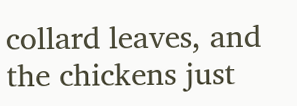collard leaves, and the chickens just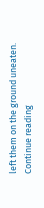left them on the ground uneaten. Continue reading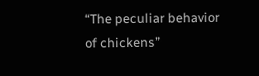“The peculiar behavior of chickens”